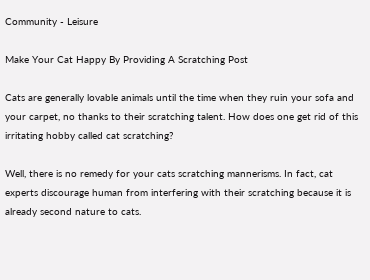Community - Leisure

Make Your Cat Happy By Providing A Scratching Post

Cats are generally lovable animals until the time when they ruin your sofa and your carpet, no thanks to their scratching talent. How does one get rid of this irritating hobby called cat scratching?

Well, there is no remedy for your cats scratching mannerisms. In fact, cat experts discourage human from interfering with their scratching because it is already second nature to cats.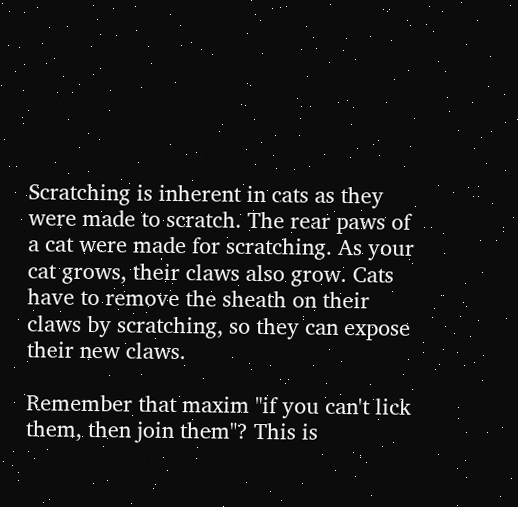Scratching is inherent in cats as they were made to scratch. The rear paws of a cat were made for scratching. As your cat grows, their claws also grow. Cats have to remove the sheath on their claws by scratching, so they can expose their new claws.

Remember that maxim "if you can't lick them, then join them"? This is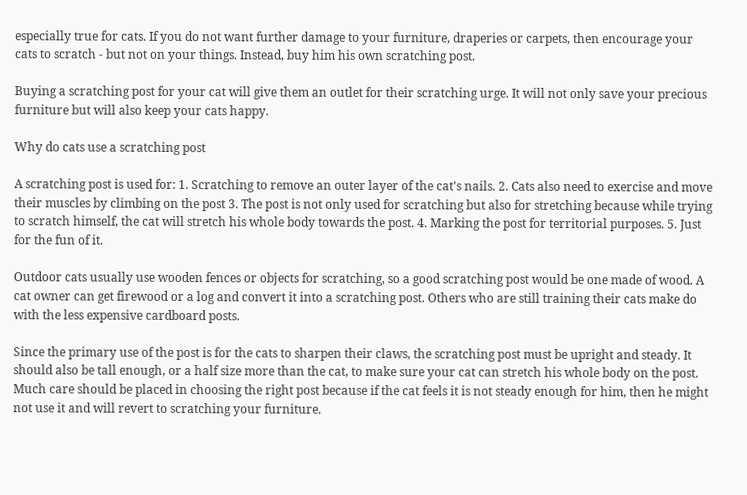especially true for cats. If you do not want further damage to your furniture, draperies or carpets, then encourage your cats to scratch - but not on your things. Instead, buy him his own scratching post.

Buying a scratching post for your cat will give them an outlet for their scratching urge. It will not only save your precious furniture but will also keep your cats happy.

Why do cats use a scratching post

A scratching post is used for: 1. Scratching to remove an outer layer of the cat's nails. 2. Cats also need to exercise and move their muscles by climbing on the post 3. The post is not only used for scratching but also for stretching because while trying to scratch himself, the cat will stretch his whole body towards the post. 4. Marking the post for territorial purposes. 5. Just for the fun of it.

Outdoor cats usually use wooden fences or objects for scratching, so a good scratching post would be one made of wood. A cat owner can get firewood or a log and convert it into a scratching post. Others who are still training their cats make do with the less expensive cardboard posts.

Since the primary use of the post is for the cats to sharpen their claws, the scratching post must be upright and steady. It should also be tall enough, or a half size more than the cat, to make sure your cat can stretch his whole body on the post. Much care should be placed in choosing the right post because if the cat feels it is not steady enough for him, then he might not use it and will revert to scratching your furniture.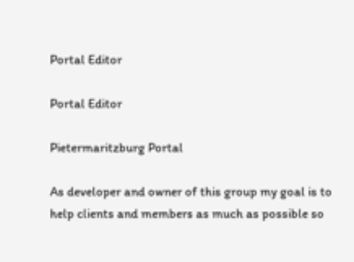Portal Editor

Portal Editor

Pietermaritzburg Portal

As developer and owner of this group my goal is to help clients and members as much as possible so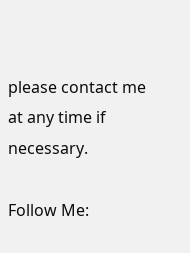please contact me at any time if necessary.

Follow Me: